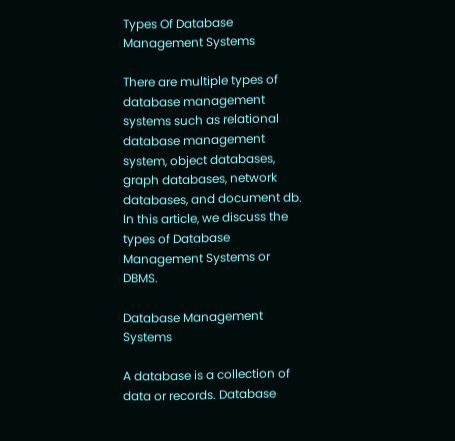Types Of Database Management Systems

There are multiple types of database management systems such as relational database management system, object databases, graph databases, network databases, and document db. In this article, we discuss the types of Database Management Systems or DBMS.

Database Management Systems

A database is a collection of data or records. Database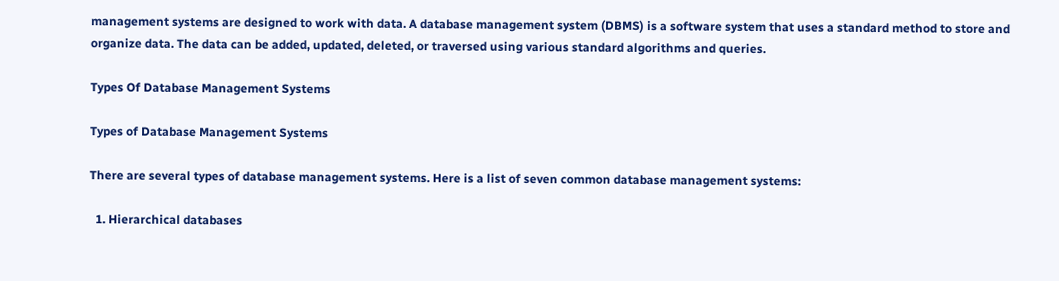management systems are designed to work with data. A database management system (DBMS) is a software system that uses a standard method to store and organize data. The data can be added, updated, deleted, or traversed using various standard algorithms and queries.

Types Of Database Management Systems

Types of Database Management Systems

There are several types of database management systems. Here is a list of seven common database management systems:

  1. Hierarchical databases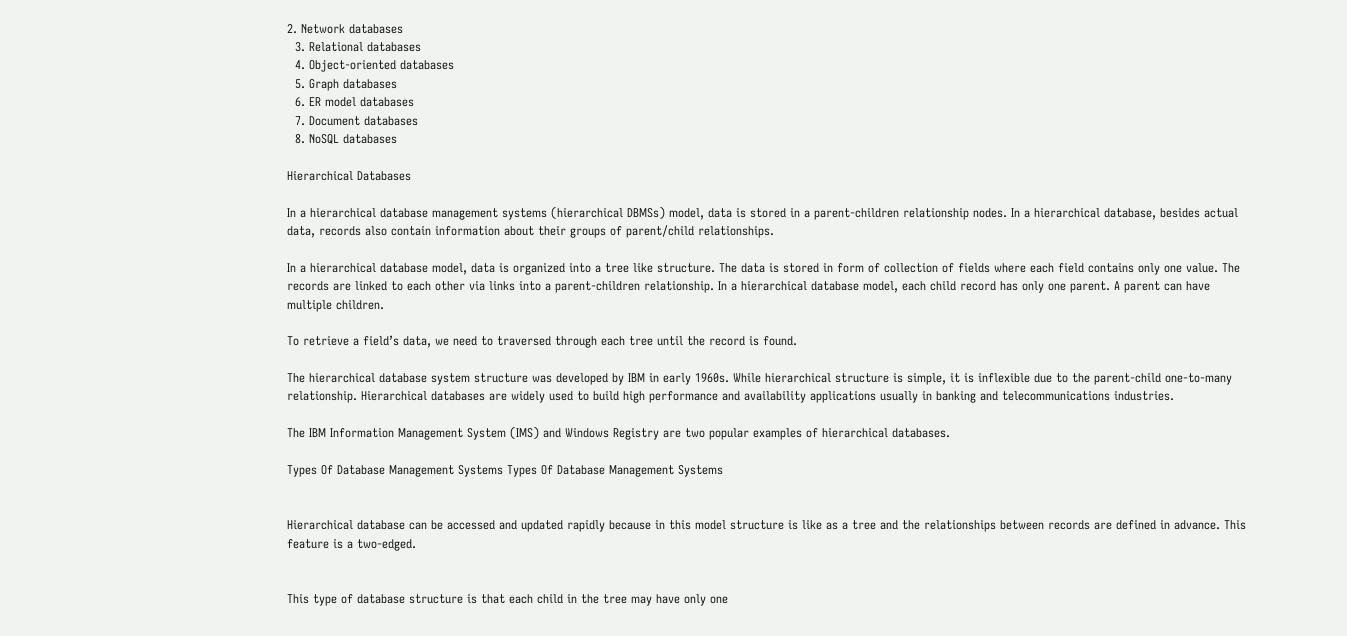2. Network databases
  3. Relational databases
  4. Object-oriented databases
  5. Graph databases
  6. ER model databases
  7. Document databases
  8. NoSQL databases

Hierarchical Databases

In a hierarchical database management systems (hierarchical DBMSs) model, data is stored in a parent-children relationship nodes. In a hierarchical database, besides actual data, records also contain information about their groups of parent/child relationships.

In a hierarchical database model, data is organized into a tree like structure. The data is stored in form of collection of fields where each field contains only one value. The records are linked to each other via links into a parent-children relationship. In a hierarchical database model, each child record has only one parent. A parent can have multiple children.

To retrieve a field’s data, we need to traversed through each tree until the record is found.

The hierarchical database system structure was developed by IBM in early 1960s. While hierarchical structure is simple, it is inflexible due to the parent-child one-to-many relationship. Hierarchical databases are widely used to build high performance and availability applications usually in banking and telecommunications industries.

The IBM Information Management System (IMS) and Windows Registry are two popular examples of hierarchical databases.

Types Of Database Management Systems Types Of Database Management Systems


Hierarchical database can be accessed and updated rapidly because in this model structure is like as a tree and the relationships between records are defined in advance. This feature is a two-edged.


This type of database structure is that each child in the tree may have only one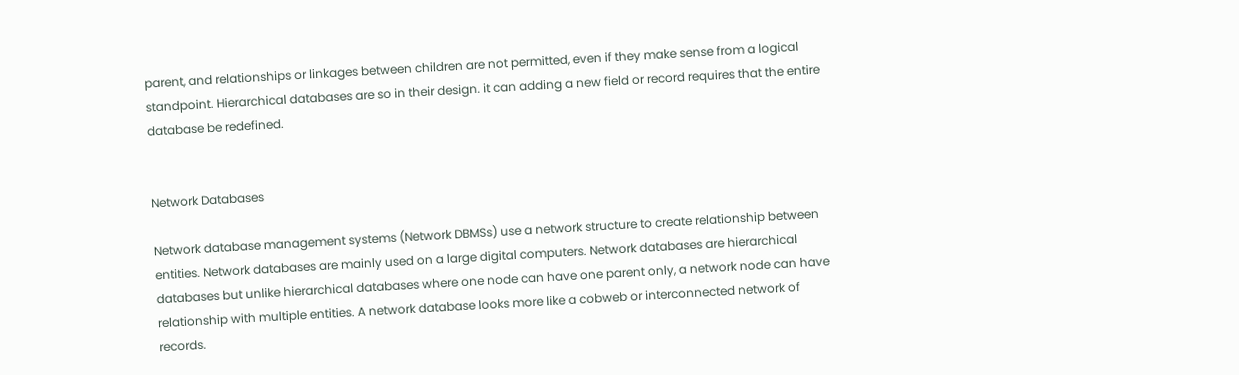parent, and relationships or linkages between children are not permitted, even if they make sense from a logical standpoint. Hierarchical databases are so in their design. it can adding a new field or record requires that the entire database be redefined.


Network Databases

Network database management systems (Network DBMSs) use a network structure to create relationship between entities. Network databases are mainly used on a large digital computers. Network databases are hierarchical databases but unlike hierarchical databases where one node can have one parent only, a network node can have relationship with multiple entities. A network database looks more like a cobweb or interconnected network of records.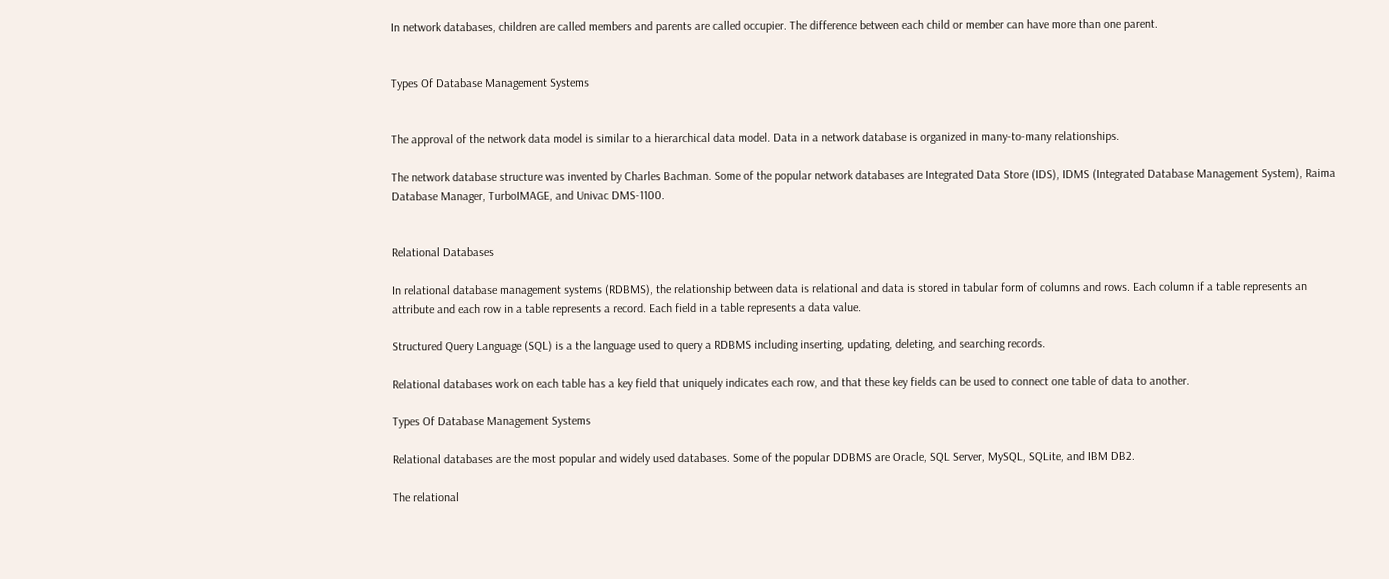In network databases, children are called members and parents are called occupier. The difference between each child or member can have more than one parent.


Types Of Database Management Systems


The approval of the network data model is similar to a hierarchical data model. Data in a network database is organized in many-to-many relationships.

The network database structure was invented by Charles Bachman. Some of the popular network databases are Integrated Data Store (IDS), IDMS (Integrated Database Management System), Raima Database Manager, TurboIMAGE, and Univac DMS-1100.


Relational Databases

In relational database management systems (RDBMS), the relationship between data is relational and data is stored in tabular form of columns and rows. Each column if a table represents an attribute and each row in a table represents a record. Each field in a table represents a data value.

Structured Query Language (SQL) is a the language used to query a RDBMS including inserting, updating, deleting, and searching records.

Relational databases work on each table has a key field that uniquely indicates each row, and that these key fields can be used to connect one table of data to another.

Types Of Database Management Systems

Relational databases are the most popular and widely used databases. Some of the popular DDBMS are Oracle, SQL Server, MySQL, SQLite, and IBM DB2.

The relational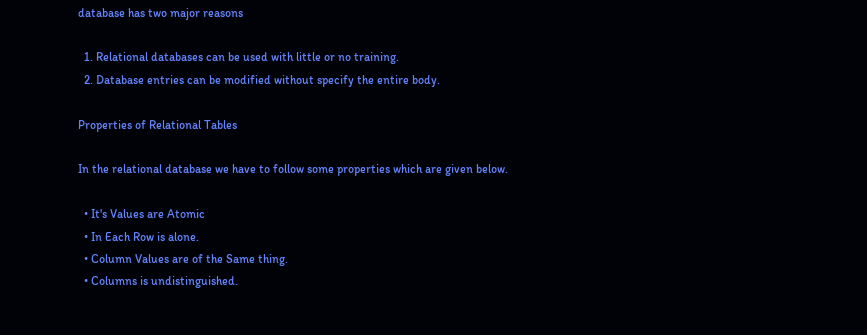database has two major reasons

  1. Relational databases can be used with little or no training.
  2. Database entries can be modified without specify the entire body.

Properties of Relational Tables

In the relational database we have to follow some properties which are given below.

  • It's Values are Atomic
  • In Each Row is alone.
  • Column Values are of the Same thing.
  • Columns is undistinguished.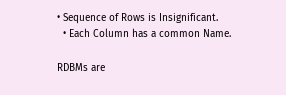• Sequence of Rows is Insignificant.
  • Each Column has a common Name.

RDBMs are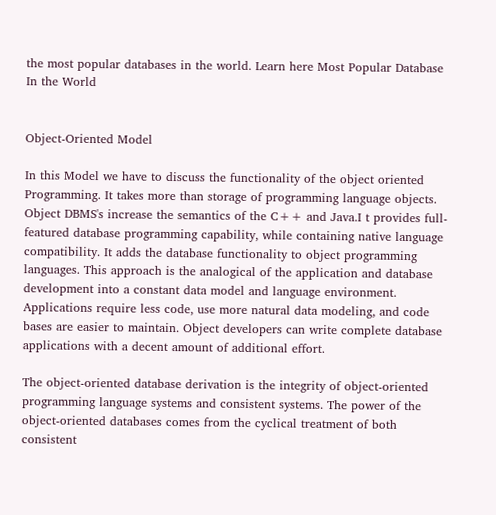the most popular databases in the world. Learn here Most Popular Database In the World


Object-Oriented Model

In this Model we have to discuss the functionality of the object oriented Programming. It takes more than storage of programming language objects. Object DBMS's increase the semantics of the C++ and Java.I t provides full-featured database programming capability, while containing native language compatibility. It adds the database functionality to object programming languages. This approach is the analogical of the application and database development into a constant data model and language environment. Applications require less code, use more natural data modeling, and code bases are easier to maintain. Object developers can write complete database applications with a decent amount of additional effort.

The object-oriented database derivation is the integrity of object-oriented programming language systems and consistent systems. The power of the object-oriented databases comes from the cyclical treatment of both consistent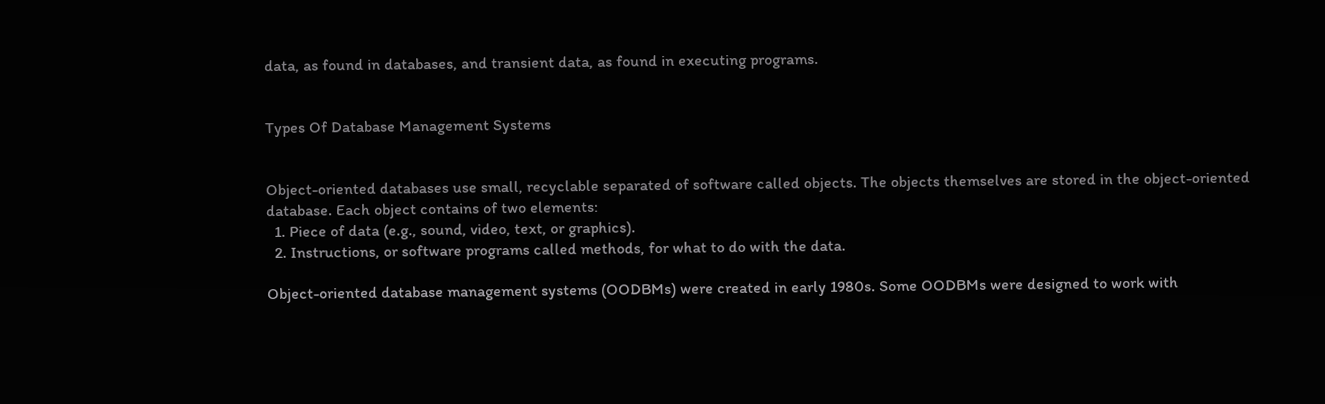data, as found in databases, and transient data, as found in executing programs.


Types Of Database Management Systems


Object-oriented databases use small, recyclable separated of software called objects. The objects themselves are stored in the object-oriented database. Each object contains of two elements:
  1. Piece of data (e.g., sound, video, text, or graphics).
  2. Instructions, or software programs called methods, for what to do with the data.

Object-oriented database management systems (OODBMs) were created in early 1980s. Some OODBMs were designed to work with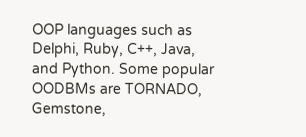OOP languages such as Delphi, Ruby, C++, Java, and Python. Some popular OODBMs are TORNADO, Gemstone,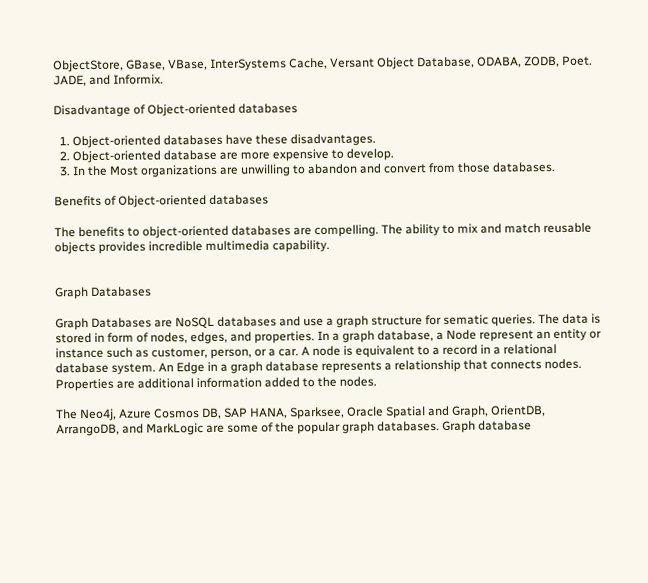ObjectStore, GBase, VBase, InterSystems Cache, Versant Object Database, ODABA, ZODB, Poet. JADE, and Informix.

Disadvantage of Object-oriented databases

  1. Object-oriented databases have these disadvantages.
  2. Object-oriented database are more expensive to develop.
  3. In the Most organizations are unwilling to abandon and convert from those databases.

Benefits of Object-oriented databases

The benefits to object-oriented databases are compelling. The ability to mix and match reusable objects provides incredible multimedia capability.


Graph Databases

Graph Databases are NoSQL databases and use a graph structure for sematic queries. The data is stored in form of nodes, edges, and properties. In a graph database, a Node represent an entity or instance such as customer, person, or a car. A node is equivalent to a record in a relational database system. An Edge in a graph database represents a relationship that connects nodes. Properties are additional information added to the nodes.

The Neo4j, Azure Cosmos DB, SAP HANA, Sparksee, Oracle Spatial and Graph, OrientDB, ArrangoDB, and MarkLogic are some of the popular graph databases. Graph database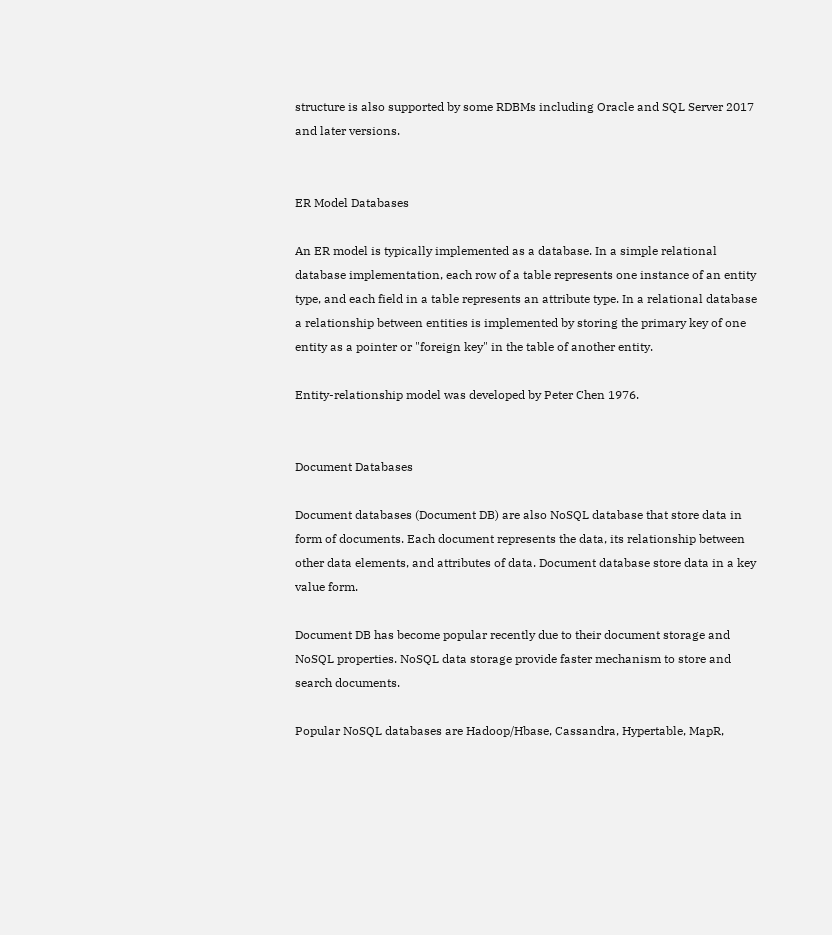structure is also supported by some RDBMs including Oracle and SQL Server 2017 and later versions.


ER Model Databases

An ER model is typically implemented as a database. In a simple relational database implementation, each row of a table represents one instance of an entity type, and each field in a table represents an attribute type. In a relational database a relationship between entities is implemented by storing the primary key of one entity as a pointer or "foreign key" in the table of another entity.

Entity-relationship model was developed by Peter Chen 1976.


Document Databases

Document databases (Document DB) are also NoSQL database that store data in form of documents. Each document represents the data, its relationship between other data elements, and attributes of data. Document database store data in a key value form.

Document DB has become popular recently due to their document storage and NoSQL properties. NoSQL data storage provide faster mechanism to store and search documents.

Popular NoSQL databases are Hadoop/Hbase, Cassandra, Hypertable, MapR,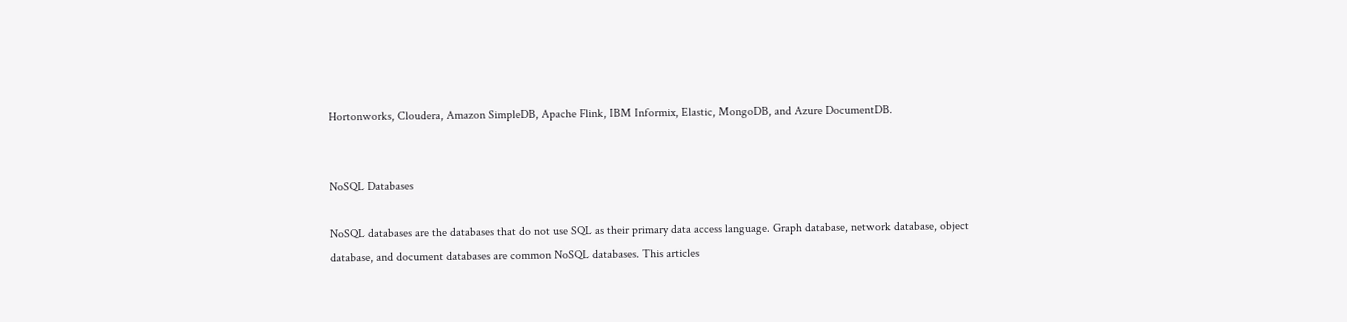Hortonworks, Cloudera, Amazon SimpleDB, Apache Flink, IBM Informix, Elastic, MongoDB, and Azure DocumentDB.


NoSQL Databases

NoSQL databases are the databases that do not use SQL as their primary data access language. Graph database, network database, object database, and document databases are common NoSQL databases. This articles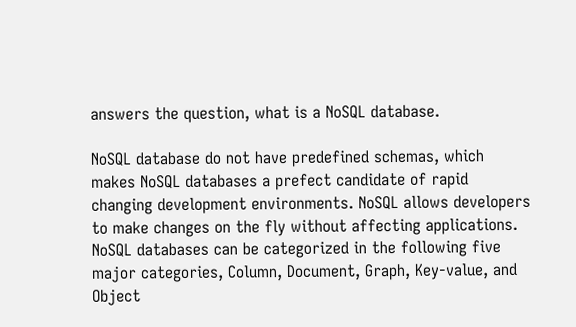answers the question, what is a NoSQL database.

NoSQL database do not have predefined schemas, which makes NoSQL databases a prefect candidate of rapid changing development environments. NoSQL allows developers to make changes on the fly without affecting applications.
NoSQL databases can be categorized in the following five major categories, Column, Document, Graph, Key-value, and Object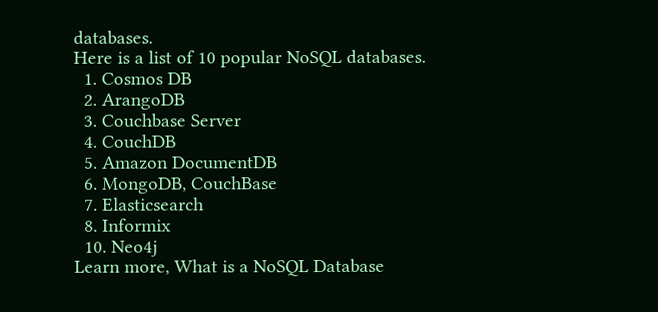databases.
Here is a list of 10 popular NoSQL databases.
  1. Cosmos DB
  2. ArangoDB
  3. Couchbase Server
  4. CouchDB
  5. Amazon DocumentDB
  6. MongoDB, CouchBase
  7. Elasticsearch
  8. Informix
  10. Neo4j
Learn more, What is a NoSQL Database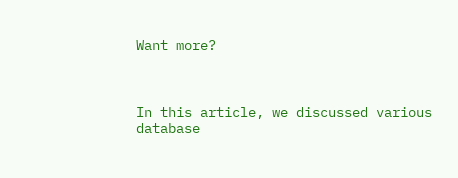Want more?



In this article, we discussed various database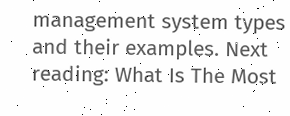management system types and their examples. Next reading: What Is The Most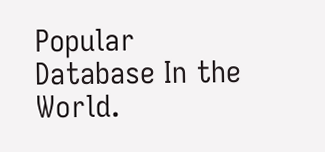Popular Database In the World.